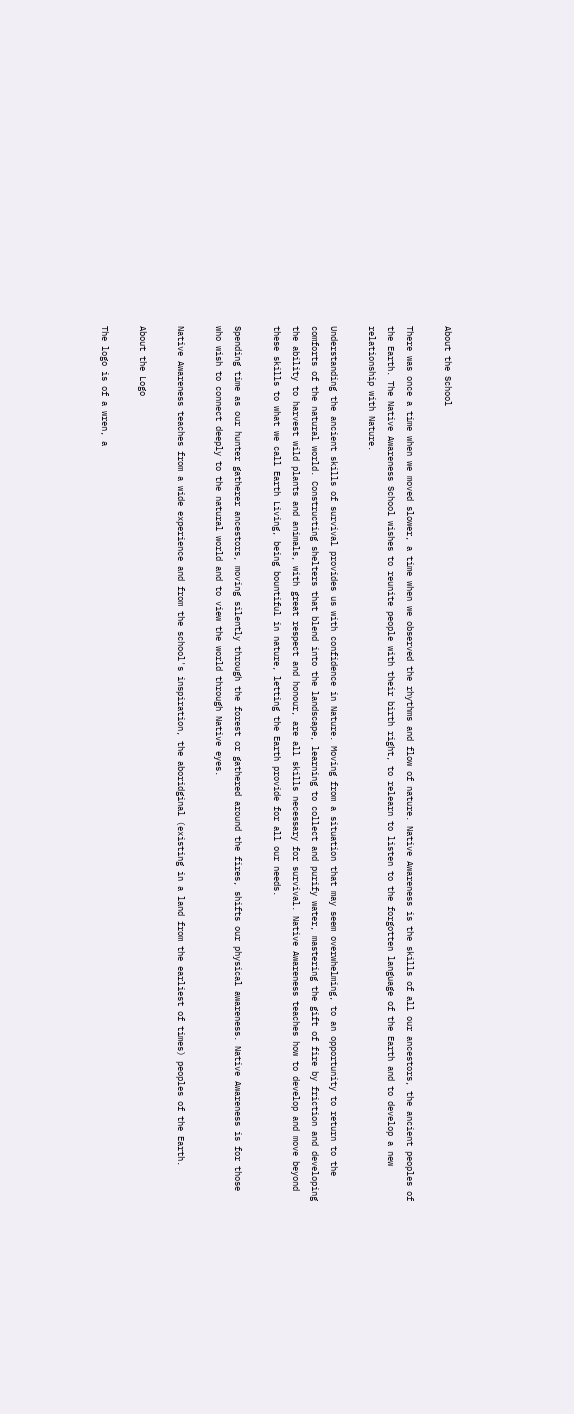About the School

There was once a time when we moved slower, a time when we observed the rhythms and flow of nature. Native Awareness is the skills of all our ancestors, the ancient peoples of the Earth. The Native Awareness School wishes to reunite people with their birth right, to relearn to listen to the forgotten language of the Earth and to develop a new relationship with Nature.

Understanding the ancient skills of survival provides us with confidence in Nature. Moving from a situation that may seem overwhelming, to an opportunity to return to the comforts of the natural world. Constructing shelters that blend into the landscape, learning to collect and purify water, mastering the gift of fire by friction and developing the ability to harvest wild plants and animals, with great respect and honour, are all skills necessary for survival. Native Awareness teaches how to develop and move beyond these skills to what we call Earth Living, being bountiful in nature, letting the Earth provide for all our needs.

Spending time as our hunter gatherer ancestors, moving silently through the forest or gathered around the fires, shifts our physical awareness. Native Awareness is for those who wish to connect deeply to the natural world and to view the world through Native eyes.

Native Awareness teaches from a wide experience and from the school's inspiration, the aboridginal (existing in a land from the earliest of times) peoples of the Earth.

About the Logo

The logo is of a wren, a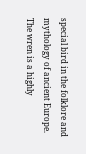special bird in the folklore and mythology of ancient Europe. The wren is a highly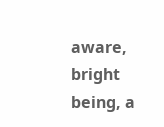aware, bright being, a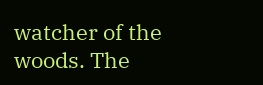watcher of the woods. The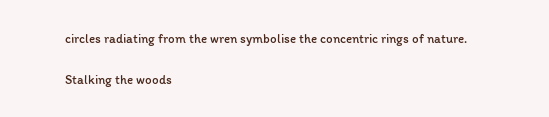circles radiating from the wren symbolise the concentric rings of nature.

Stalking the woods